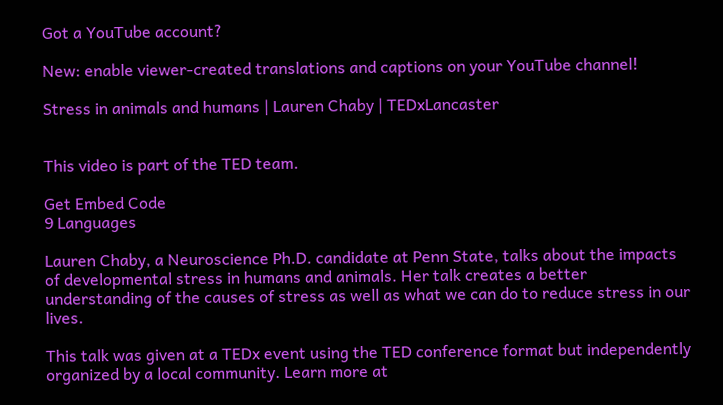Got a YouTube account?

New: enable viewer-created translations and captions on your YouTube channel!

Stress in animals and humans | Lauren Chaby | TEDxLancaster


This video is part of the TED team.

Get Embed Code
9 Languages

Lauren Chaby, a Neuroscience Ph.D. candidate at Penn State, talks about the impacts of developmental stress in humans and animals. Her talk creates a better understanding of the causes of stress as well as what we can do to reduce stress in our lives.

This talk was given at a TEDx event using the TED conference format but independently organized by a local community. Learn more at